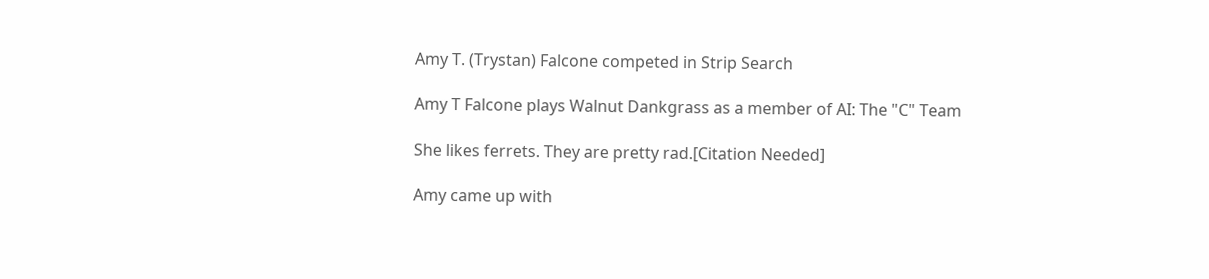Amy T. (Trystan) Falcone competed in Strip Search

Amy T Falcone plays Walnut Dankgrass as a member of AI: The "C" Team

She likes ferrets. They are pretty rad.[Citation Needed]

Amy came up with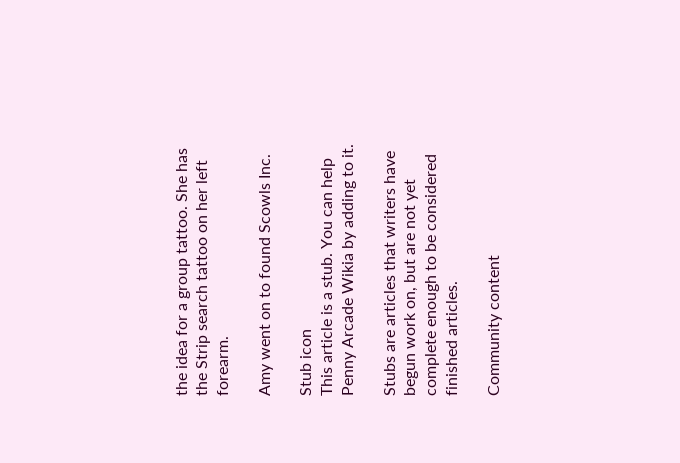the idea for a group tattoo. She has the Strip search tattoo on her left forearm.

Amy went on to found Scowls Inc.

Stub icon
This article is a stub. You can help Penny Arcade Wikia by adding to it.

Stubs are articles that writers have begun work on, but are not yet complete enough to be considered finished articles.

Community content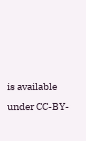is available under CC-BY-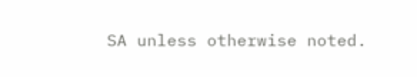SA unless otherwise noted.